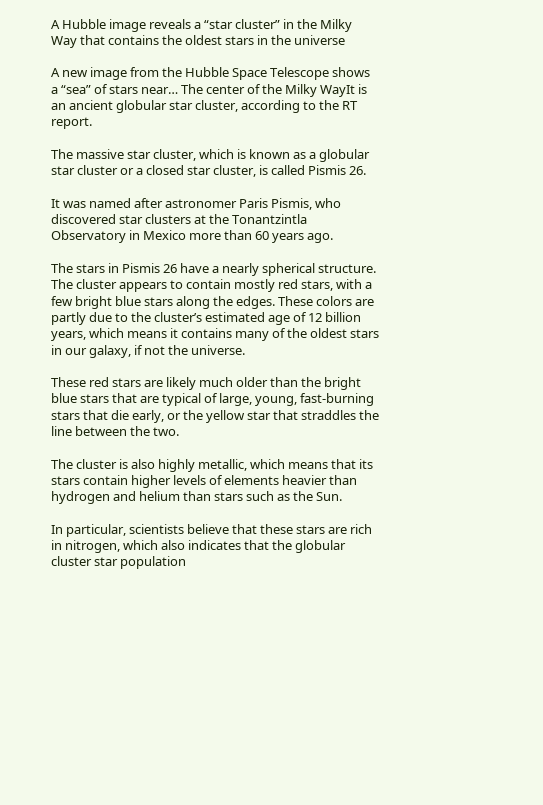A Hubble image reveals a “star cluster” in the Milky Way that contains the oldest stars in the universe

A new image from the Hubble Space Telescope shows a “sea” of stars near… The center of the Milky WayIt is an ancient globular star cluster, according to the RT report.

The massive star cluster, which is known as a globular star cluster or a closed star cluster, is called Pismis 26.

It was named after astronomer Paris Pismis, who discovered star clusters at the Tonantzintla Observatory in Mexico more than 60 years ago.

The stars in Pismis 26 have a nearly spherical structure. The cluster appears to contain mostly red stars, with a few bright blue stars along the edges. These colors are partly due to the cluster’s estimated age of 12 billion years, which means it contains many of the oldest stars in our galaxy, if not the universe.

These red stars are likely much older than the bright blue stars that are typical of large, young, fast-burning stars that die early, or the yellow star that straddles the line between the two.

The cluster is also highly metallic, which means that its stars contain higher levels of elements heavier than hydrogen and helium than stars such as the Sun.

In particular, scientists believe that these stars are rich in nitrogen, which also indicates that the globular cluster star population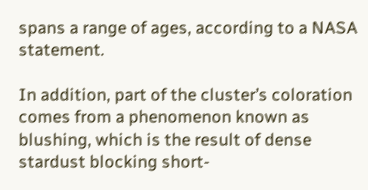spans a range of ages, according to a NASA statement.

In addition, part of the cluster’s coloration comes from a phenomenon known as blushing, which is the result of dense stardust blocking short-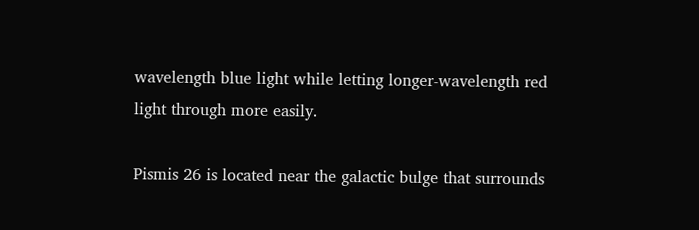wavelength blue light while letting longer-wavelength red light through more easily.

Pismis 26 is located near the galactic bulge that surrounds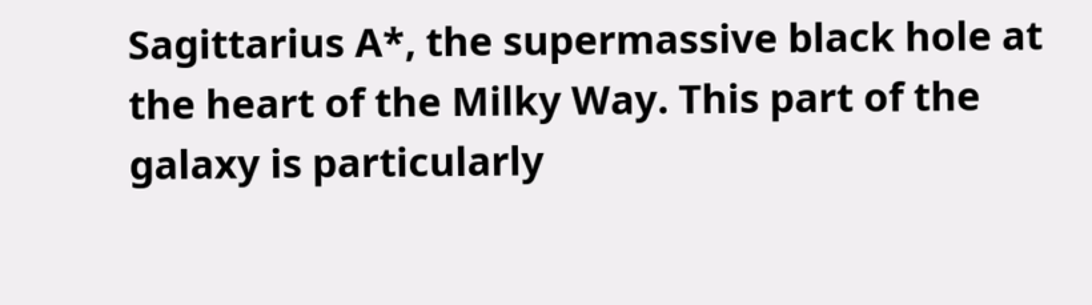Sagittarius A*, the supermassive black hole at the heart of the Milky Way. This part of the galaxy is particularly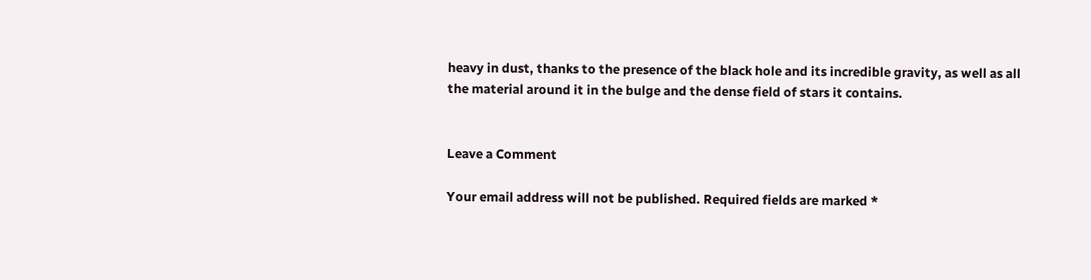heavy in dust, thanks to the presence of the black hole and its incredible gravity, as well as all the material around it in the bulge and the dense field of stars it contains.


Leave a Comment

Your email address will not be published. Required fields are marked *